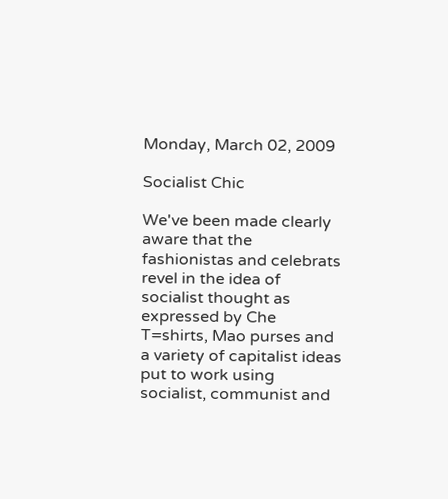Monday, March 02, 2009

Socialist Chic

We've been made clearly aware that the fashionistas and celebrats revel in the idea of socialist thought as expressed by Che T=shirts, Mao purses and a variety of capitalist ideas put to work using socialist, communist and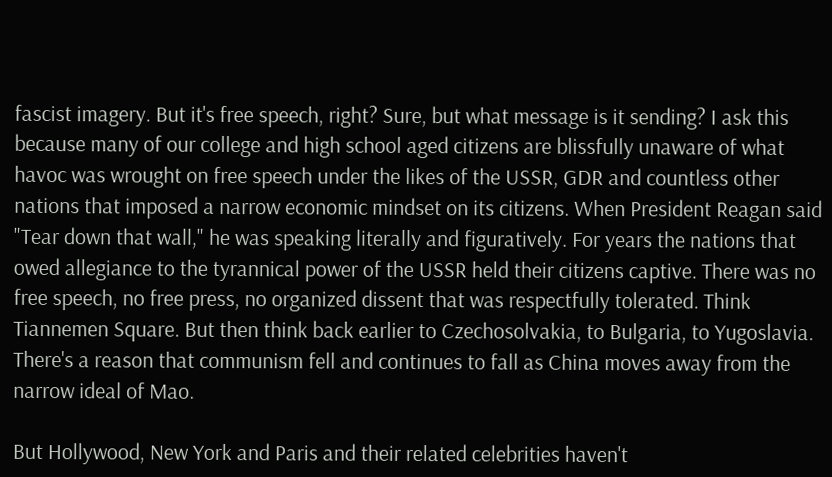fascist imagery. But it's free speech, right? Sure, but what message is it sending? I ask this because many of our college and high school aged citizens are blissfully unaware of what havoc was wrought on free speech under the likes of the USSR, GDR and countless other nations that imposed a narrow economic mindset on its citizens. When President Reagan said "Tear down that wall," he was speaking literally and figuratively. For years the nations that owed allegiance to the tyrannical power of the USSR held their citizens captive. There was no free speech, no free press, no organized dissent that was respectfully tolerated. Think Tiannemen Square. But then think back earlier to Czechosolvakia, to Bulgaria, to Yugoslavia. There's a reason that communism fell and continues to fall as China moves away from the narrow ideal of Mao.

But Hollywood, New York and Paris and their related celebrities haven't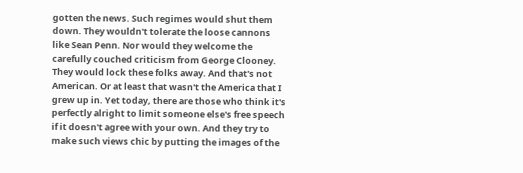gotten the news. Such regimes would shut them down. They wouldn't tolerate the loose cannons like Sean Penn. Nor would they welcome the carefully couched criticism from George Clooney. They would lock these folks away. And that's not American. Or at least that wasn't the America that I grew up in. Yet today, there are those who think it's perfectly alright to limit someone else's free speech if it doesn't agree with your own. And they try to make such views chic by putting the images of the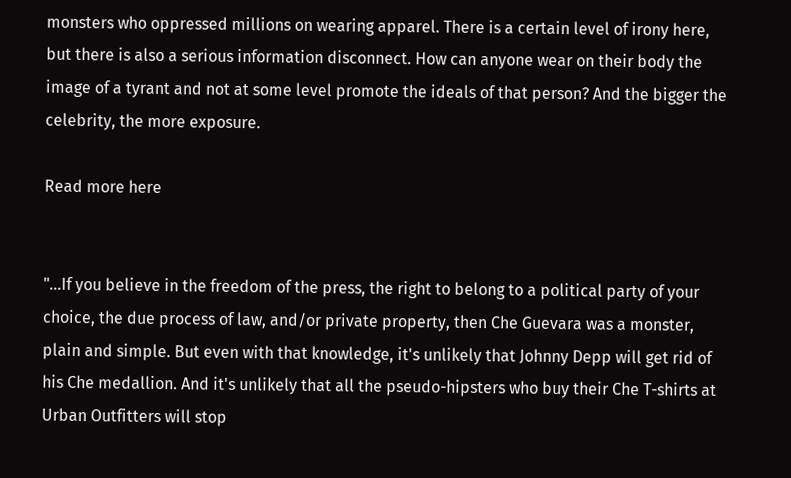monsters who oppressed millions on wearing apparel. There is a certain level of irony here, but there is also a serious information disconnect. How can anyone wear on their body the image of a tyrant and not at some level promote the ideals of that person? And the bigger the celebrity, the more exposure.

Read more here


"...If you believe in the freedom of the press, the right to belong to a political party of your choice, the due process of law, and/or private property, then Che Guevara was a monster, plain and simple. But even with that knowledge, it's unlikely that Johnny Depp will get rid of his Che medallion. And it's unlikely that all the pseudo-hipsters who buy their Che T-shirts at Urban Outfitters will stop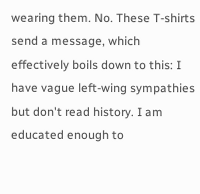wearing them. No. These T-shirts send a message, which effectively boils down to this: I have vague left-wing sympathies but don't read history. I am educated enough to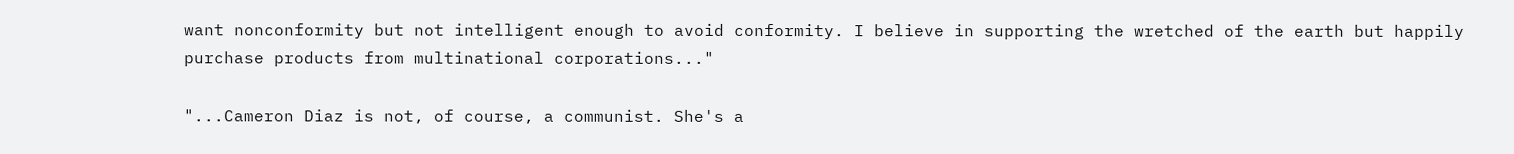want nonconformity but not intelligent enough to avoid conformity. I believe in supporting the wretched of the earth but happily purchase products from multinational corporations..."

"...Cameron Diaz is not, of course, a communist. She's a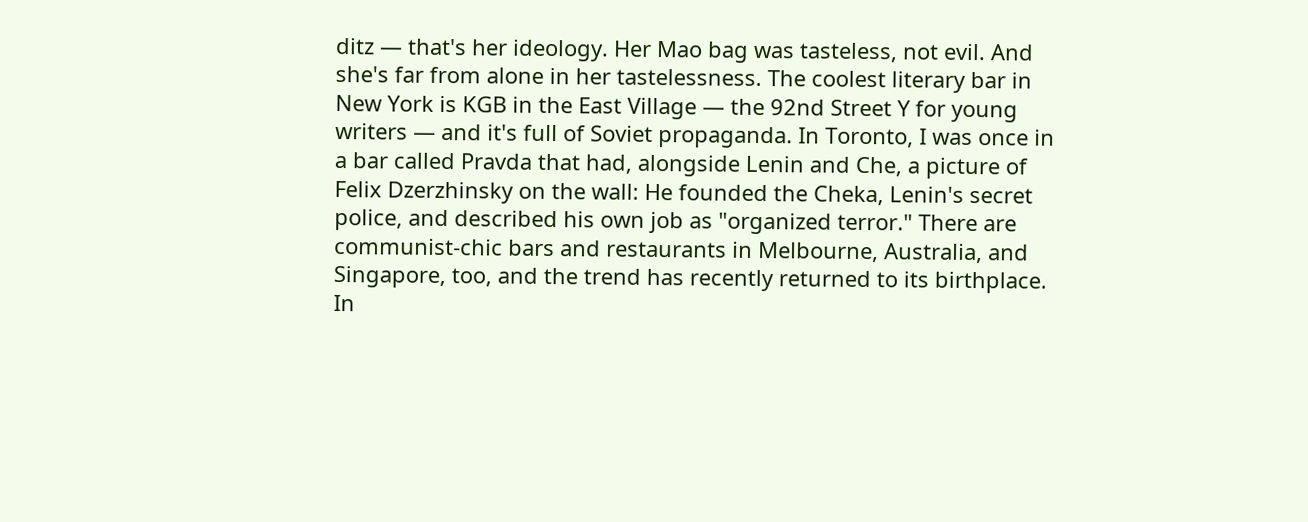ditz — that's her ideology. Her Mao bag was tasteless, not evil. And she's far from alone in her tastelessness. The coolest literary bar in New York is KGB in the East Village — the 92nd Street Y for young writers — and it's full of Soviet propaganda. In Toronto, I was once in a bar called Pravda that had, alongside Lenin and Che, a picture of Felix Dzerzhinsky on the wall: He founded the Cheka, Lenin's secret police, and described his own job as "organized terror." There are communist-chic bars and restaurants in Melbourne, Australia, and Singapore, too, and the trend has recently returned to its birthplace. In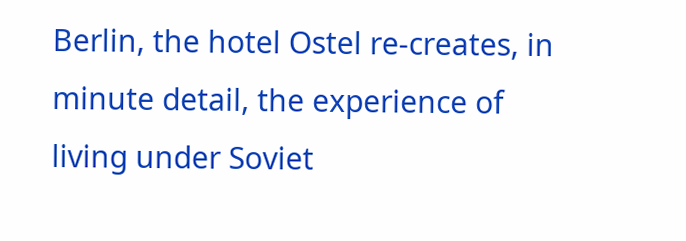Berlin, the hotel Ostel re-creates, in minute detail, the experience of living under Soviet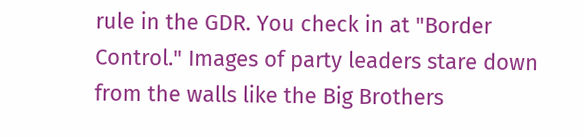rule in the GDR. You check in at "Border Control." Images of party leaders stare down from the walls like the Big Brothers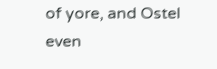of yore, and Ostel even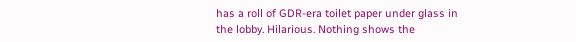has a roll of GDR-era toilet paper under glass in the lobby. Hilarious. Nothing shows the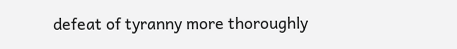defeat of tyranny more thoroughly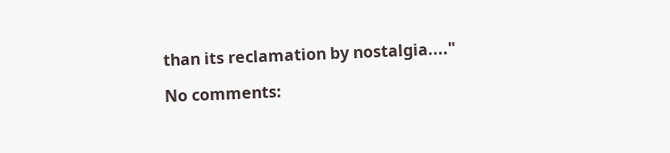than its reclamation by nostalgia...."

No comments: